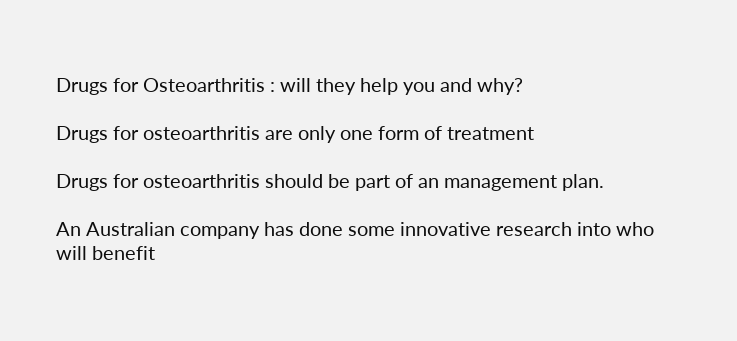Drugs for Osteoarthritis : will they help you and why?

Drugs for osteoarthritis are only one form of treatment

Drugs for osteoarthritis should be part of an management plan.

An Australian company has done some innovative research into who will benefit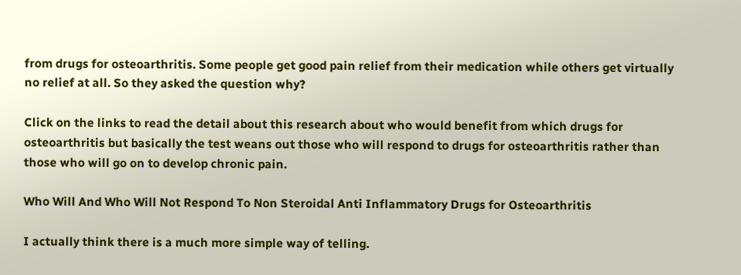from drugs for osteoarthritis. Some people get good pain relief from their medication while others get virtually no relief at all. So they asked the question why?

Click on the links to read the detail about this research about who would benefit from which drugs for osteoarthritis but basically the test weans out those who will respond to drugs for osteoarthritis rather than those who will go on to develop chronic pain.

Who Will And Who Will Not Respond To Non Steroidal Anti Inflammatory Drugs for Osteoarthritis

I actually think there is a much more simple way of telling.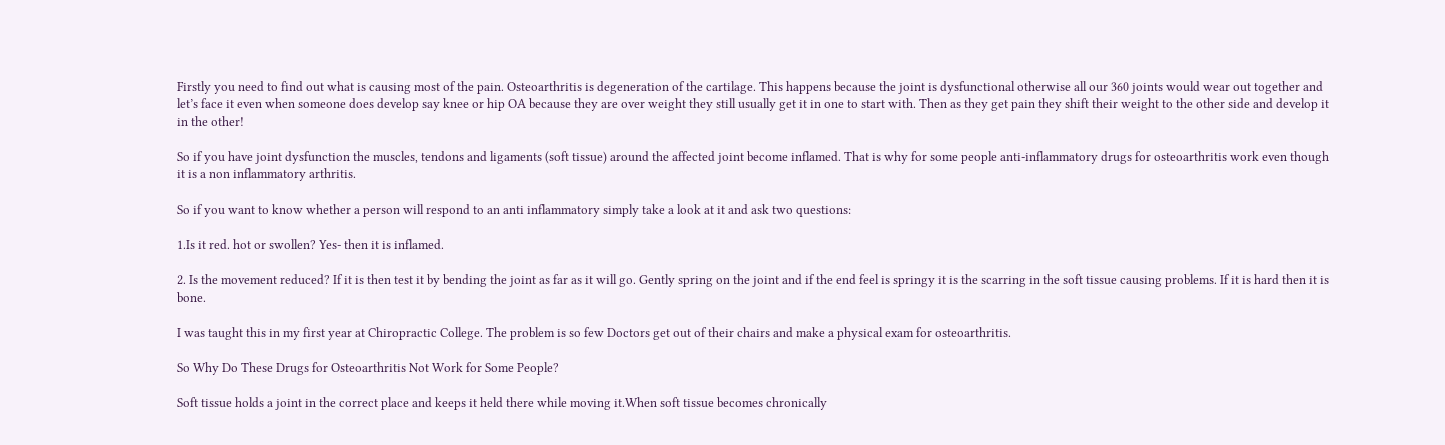Firstly you need to find out what is causing most of the pain. Osteoarthritis is degeneration of the cartilage. This happens because the joint is dysfunctional otherwise all our 360 joints would wear out together and let’s face it even when someone does develop say knee or hip OA because they are over weight they still usually get it in one to start with. Then as they get pain they shift their weight to the other side and develop it in the other!

So if you have joint dysfunction the muscles, tendons and ligaments (soft tissue) around the affected joint become inflamed. That is why for some people anti-inflammatory drugs for osteoarthritis work even though it is a non inflammatory arthritis.

So if you want to know whether a person will respond to an anti inflammatory simply take a look at it and ask two questions:

1.Is it red. hot or swollen? Yes- then it is inflamed.

2. Is the movement reduced? If it is then test it by bending the joint as far as it will go. Gently spring on the joint and if the end feel is springy it is the scarring in the soft tissue causing problems. If it is hard then it is bone.

I was taught this in my first year at Chiropractic College. The problem is so few Doctors get out of their chairs and make a physical exam for osteoarthritis.

So Why Do These Drugs for Osteoarthritis Not Work for Some People?

Soft tissue holds a joint in the correct place and keeps it held there while moving it.When soft tissue becomes chronically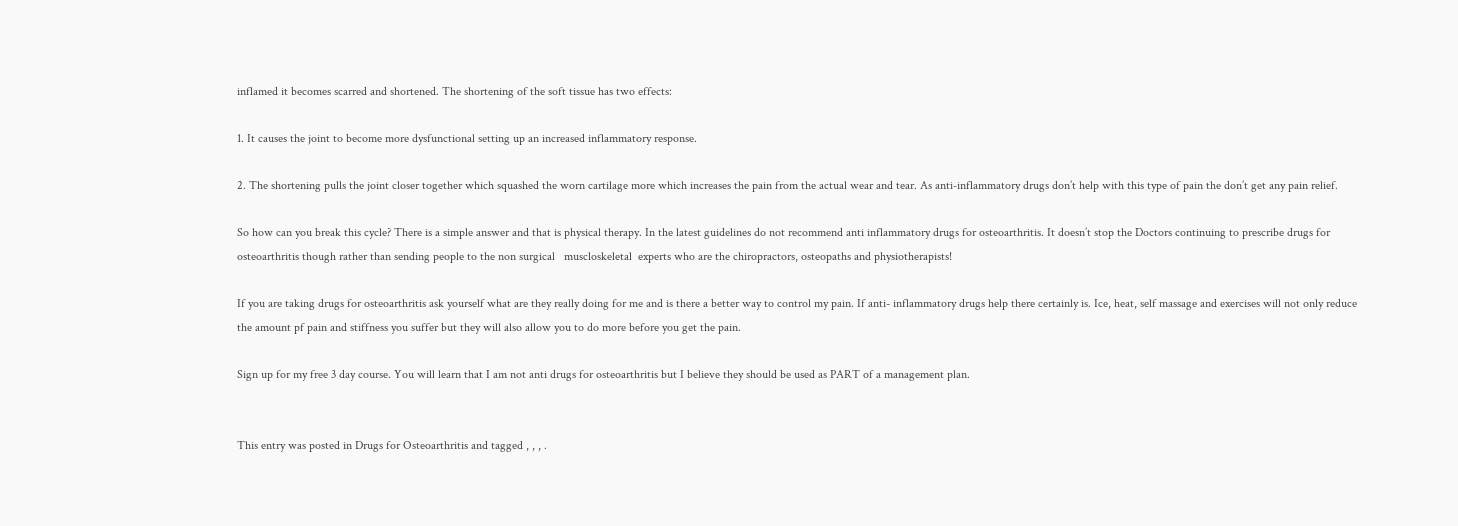inflamed it becomes scarred and shortened. The shortening of the soft tissue has two effects:

1. It causes the joint to become more dysfunctional setting up an increased inflammatory response.

2. The shortening pulls the joint closer together which squashed the worn cartilage more which increases the pain from the actual wear and tear. As anti-inflammatory drugs don’t help with this type of pain the don’t get any pain relief.

So how can you break this cycle? There is a simple answer and that is physical therapy. In the latest guidelines do not recommend anti inflammatory drugs for osteoarthritis. It doesn’t stop the Doctors continuing to prescribe drugs for osteoarthritis though rather than sending people to the non surgical   muscloskeletal  experts who are the chiropractors, osteopaths and physiotherapists!

If you are taking drugs for osteoarthritis ask yourself what are they really doing for me and is there a better way to control my pain. If anti- inflammatory drugs help there certainly is. Ice, heat, self massage and exercises will not only reduce the amount pf pain and stiffness you suffer but they will also allow you to do more before you get the pain.

Sign up for my free 3 day course. You will learn that I am not anti drugs for osteoarthritis but I believe they should be used as PART of a management plan.


This entry was posted in Drugs for Osteoarthritis and tagged , , , .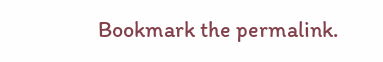Bookmark the permalink.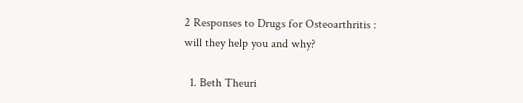2 Responses to Drugs for Osteoarthritis : will they help you and why?

  1. Beth Theuri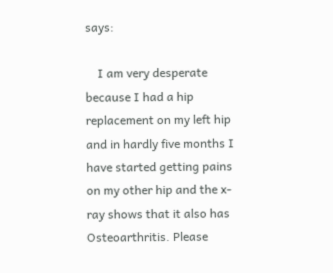says:

    I am very desperate because I had a hip replacement on my left hip and in hardly five months I have started getting pains on my other hip and the x-ray shows that it also has Osteoarthritis. Please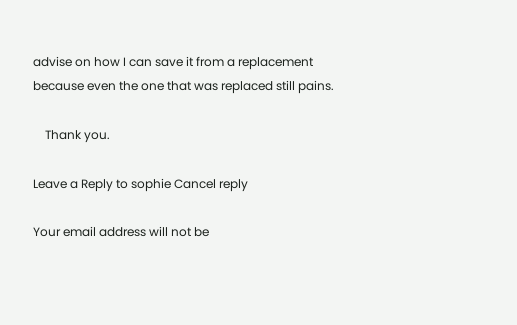advise on how I can save it from a replacement because even the one that was replaced still pains.

    Thank you.

Leave a Reply to sophie Cancel reply

Your email address will not be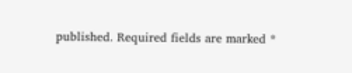published. Required fields are marked *